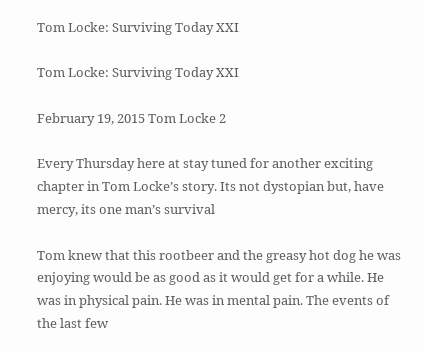Tom Locke: Surviving Today XXI

Tom Locke: Surviving Today XXI

February 19, 2015 Tom Locke 2

Every Thursday here at stay tuned for another exciting chapter in Tom Locke’s story. Its not dystopian but, have mercy, its one man’s survival

Tom knew that this rootbeer and the greasy hot dog he was enjoying would be as good as it would get for a while. He was in physical pain. He was in mental pain. The events of the last few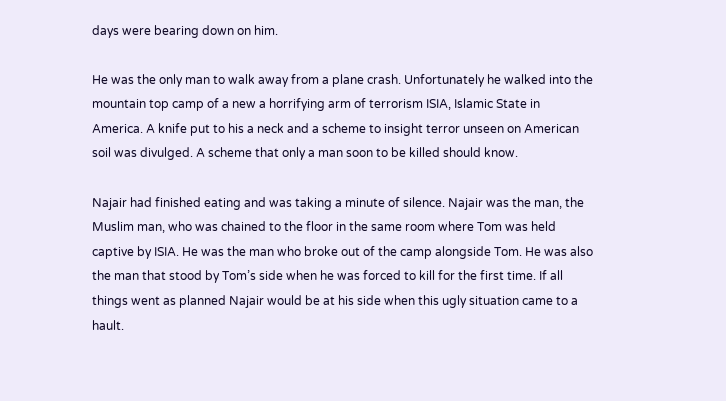days were bearing down on him.

He was the only man to walk away from a plane crash. Unfortunately he walked into the mountain top camp of a new a horrifying arm of terrorism ISIA, Islamic State in America. A knife put to his a neck and a scheme to insight terror unseen on American soil was divulged. A scheme that only a man soon to be killed should know.

Najair had finished eating and was taking a minute of silence. Najair was the man, the Muslim man, who was chained to the floor in the same room where Tom was held captive by ISIA. He was the man who broke out of the camp alongside Tom. He was also the man that stood by Tom’s side when he was forced to kill for the first time. If all things went as planned Najair would be at his side when this ugly situation came to a hault.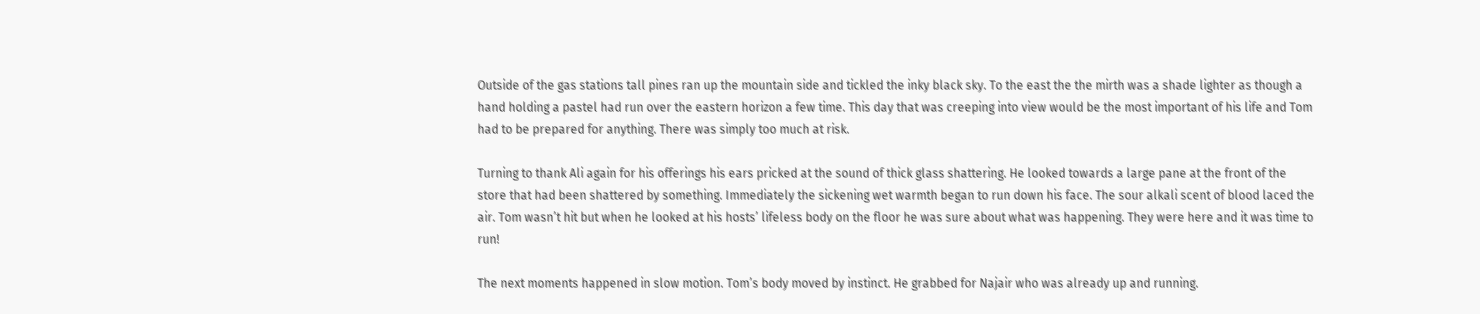Outside of the gas stations tall pines ran up the mountain side and tickled the inky black sky. To the east the the mirth was a shade lighter as though a hand holding a pastel had run over the eastern horizon a few time. This day that was creeping into view would be the most important of his life and Tom had to be prepared for anything. There was simply too much at risk.

Turning to thank Ali again for his offerings his ears pricked at the sound of thick glass shattering. He looked towards a large pane at the front of the store that had been shattered by something. Immediately the sickening wet warmth began to run down his face. The sour alkali scent of blood laced the air. Tom wasn’t hit but when he looked at his hosts’ lifeless body on the floor he was sure about what was happening. They were here and it was time to run!

The next moments happened in slow motion. Tom’s body moved by instinct. He grabbed for Najair who was already up and running.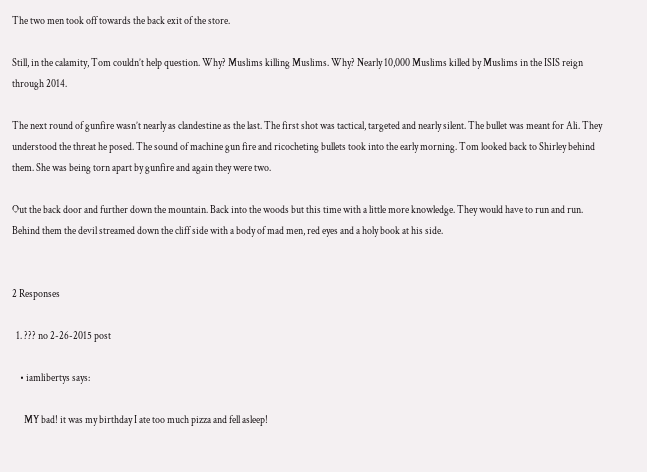The two men took off towards the back exit of the store.

Still, in the calamity, Tom couldn’t help question. Why? Muslims killing Muslims. Why? Nearly 10,000 Muslims killed by Muslims in the ISIS reign through 2014.

The next round of gunfire wasn’t nearly as clandestine as the last. The first shot was tactical, targeted and nearly silent. The bullet was meant for Ali. They understood the threat he posed. The sound of machine gun fire and ricocheting bullets took into the early morning. Tom looked back to Shirley behind them. She was being torn apart by gunfire and again they were two.

Out the back door and further down the mountain. Back into the woods but this time with a little more knowledge. They would have to run and run. Behind them the devil streamed down the cliff side with a body of mad men, red eyes and a holy book at his side.


2 Responses

  1. ??? no 2-26-2015 post

    • iamlibertys says:

      MY bad! it was my birthday I ate too much pizza and fell asleep!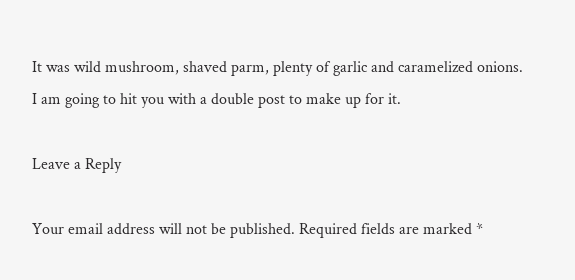It was wild mushroom, shaved parm, plenty of garlic and caramelized onions. I am going to hit you with a double post to make up for it.

Leave a Reply

Your email address will not be published. Required fields are marked *